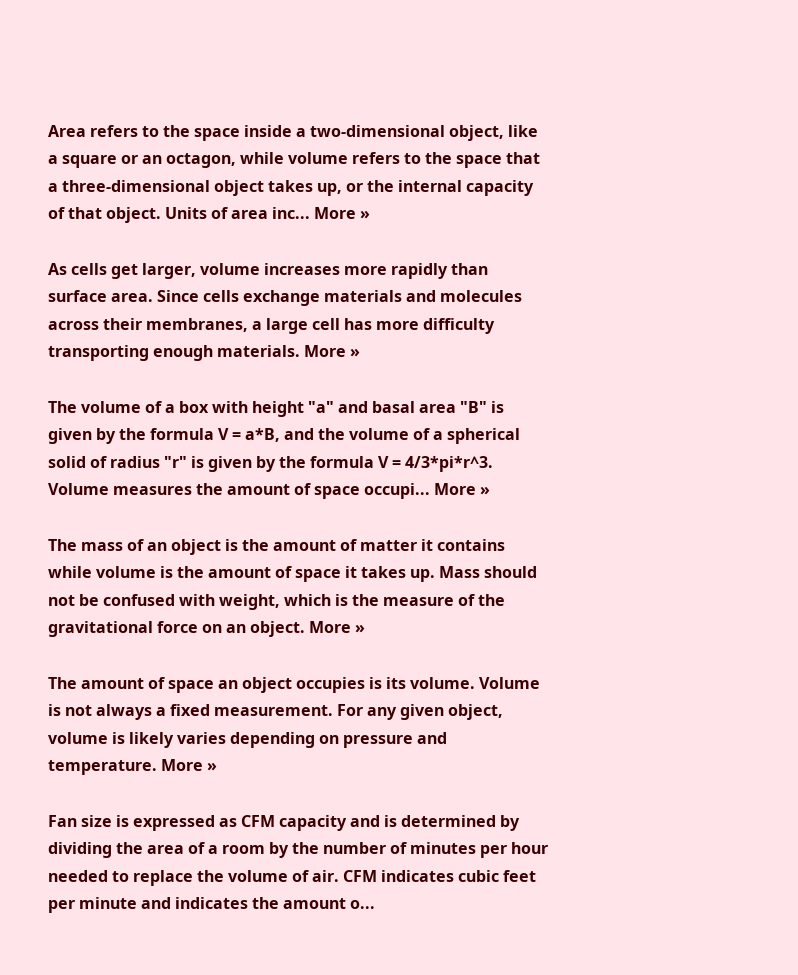Area refers to the space inside a two-dimensional object, like a square or an octagon, while volume refers to the space that a three-dimensional object takes up, or the internal capacity of that object. Units of area inc... More »

As cells get larger, volume increases more rapidly than surface area. Since cells exchange materials and molecules across their membranes, a large cell has more difficulty transporting enough materials. More »

The volume of a box with height "a" and basal area "B" is given by the formula V = a*B, and the volume of a spherical solid of radius "r" is given by the formula V = 4/3*pi*r^3. Volume measures the amount of space occupi... More »

The mass of an object is the amount of matter it contains while volume is the amount of space it takes up. Mass should not be confused with weight, which is the measure of the gravitational force on an object. More »

The amount of space an object occupies is its volume. Volume is not always a fixed measurement. For any given object, volume is likely varies depending on pressure and temperature. More »

Fan size is expressed as CFM capacity and is determined by dividing the area of a room by the number of minutes per hour needed to replace the volume of air. CFM indicates cubic feet per minute and indicates the amount o...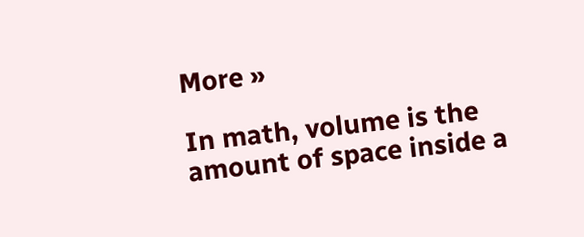More »

In math, volume is the amount of space inside a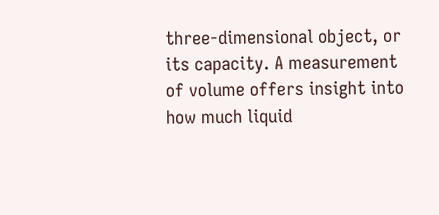three-dimensional object, or its capacity. A measurement of volume offers insight into how much liquid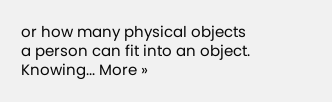or how many physical objects a person can fit into an object. Knowing... More »